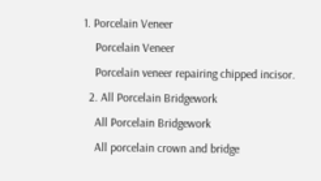1. Porcelain Veneer
    Porcelain Veneer
    Porcelain veneer repairing chipped incisor.
  2. All Porcelain Bridgework
    All Porcelain Bridgework
    All porcelain crown and bridge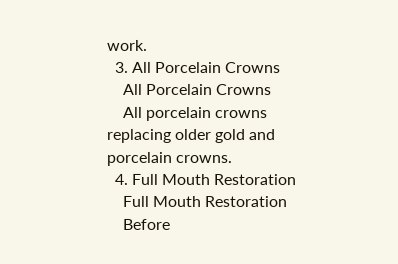work.
  3. All Porcelain Crowns
    All Porcelain Crowns
    All porcelain crowns replacing older gold and porcelain crowns.
  4. Full Mouth Restoration
    Full Mouth Restoration
    Before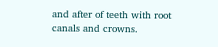and after of teeth with root canals and crowns.